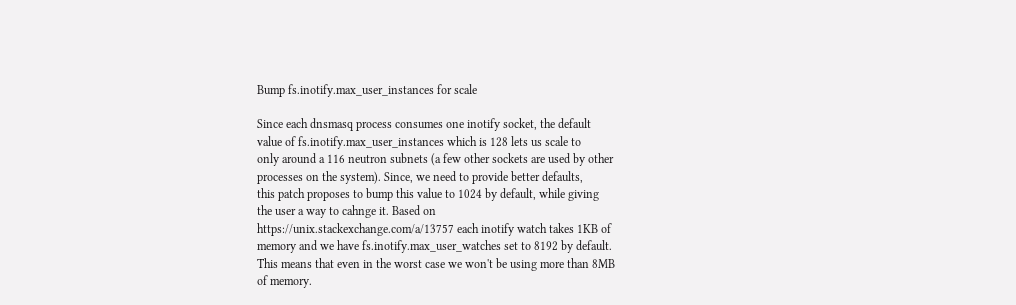Bump fs.inotify.max_user_instances for scale

Since each dnsmasq process consumes one inotify socket, the default
value of fs.inotify.max_user_instances which is 128 lets us scale to
only around a 116 neutron subnets (a few other sockets are used by other
processes on the system). Since, we need to provide better defaults,
this patch proposes to bump this value to 1024 by default, while giving
the user a way to cahnge it. Based on
https://unix.stackexchange.com/a/13757 each inotify watch takes 1KB of
memory and we have fs.inotify.max_user_watches set to 8192 by default.
This means that even in the worst case we won't be using more than 8MB
of memory.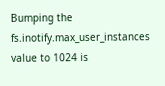Bumping the fs.inotify.max_user_instances value to 1024 is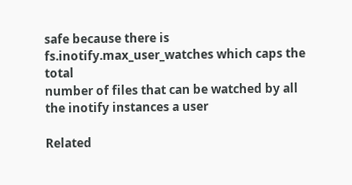safe because there is fs.inotify.max_user_watches which caps the total
number of files that can be watched by all the inotify instances a user

Related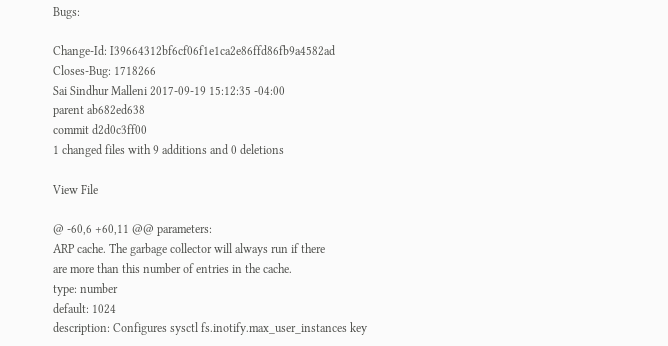Bugs:

Change-Id: I39664312bf6cf06f1e1ca2e86ffd86fb9a4582ad
Closes-Bug: 1718266
Sai Sindhur Malleni 2017-09-19 15:12:35 -04:00
parent ab682ed638
commit d2d0c3ff00
1 changed files with 9 additions and 0 deletions

View File

@ -60,6 +60,11 @@ parameters:
ARP cache. The garbage collector will always run if there
are more than this number of entries in the cache.
type: number
default: 1024
description: Configures sysctl fs.inotify.max_user_instances key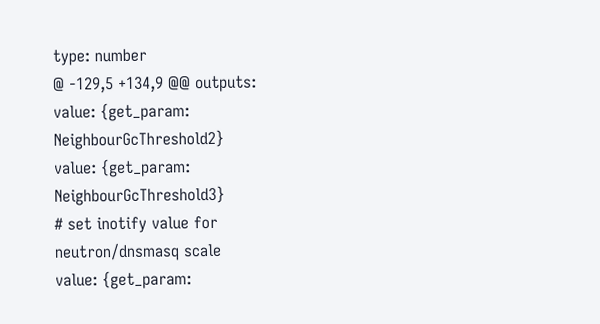type: number
@ -129,5 +134,9 @@ outputs:
value: {get_param: NeighbourGcThreshold2}
value: {get_param: NeighbourGcThreshold3}
# set inotify value for neutron/dnsmasq scale
value: {get_param: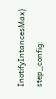InotifyIntancesMax}
step_config: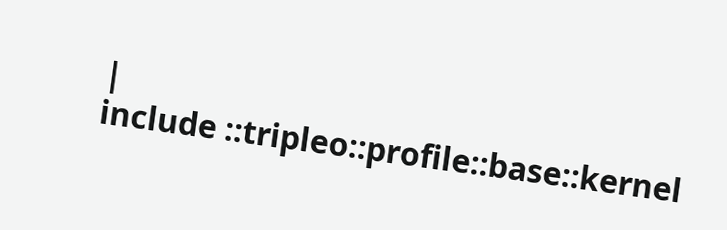|
include ::tripleo::profile::base::kernel